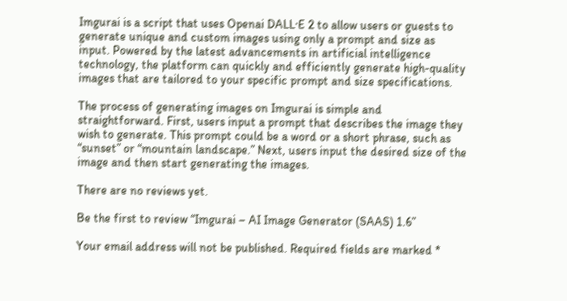Imgurai is a script that uses Openai DALL·E 2 to allow users or guests to generate unique and custom images using only a prompt and size as input. Powered by the latest advancements in artificial intelligence technology, the platform can quickly and efficiently generate high-quality images that are tailored to your specific prompt and size specifications.

The process of generating images on Imgurai is simple and straightforward. First, users input a prompt that describes the image they wish to generate. This prompt could be a word or a short phrase, such as “sunset” or “mountain landscape.” Next, users input the desired size of the image and then start generating the images.

There are no reviews yet.

Be the first to review “Imgurai – AI Image Generator (SAAS) 1.6”

Your email address will not be published. Required fields are marked *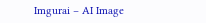Imgurai – AI Image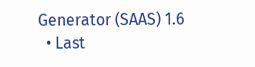Generator (SAAS) 1.6
  • Last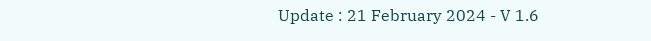Update : 21 February 2024 - V 1.6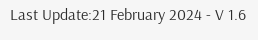Last Update:21 February 2024 - V 1.6